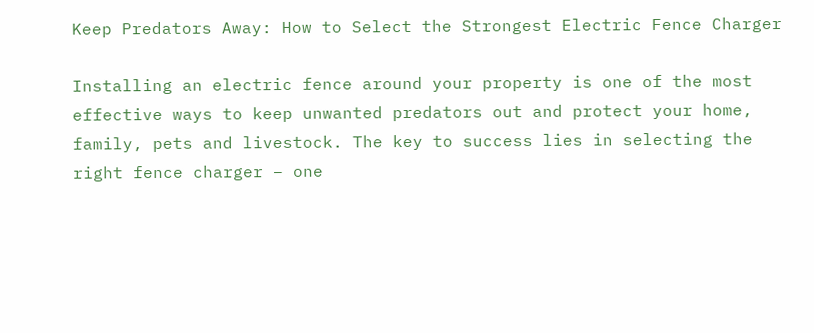Keep Predators Away: How to Select the Strongest Electric Fence Charger

Installing an electric fence around your property is one of the most effective ways to keep unwanted predators out and protect your home, family, pets and livestock. The key to success lies in selecting the right fence charger – one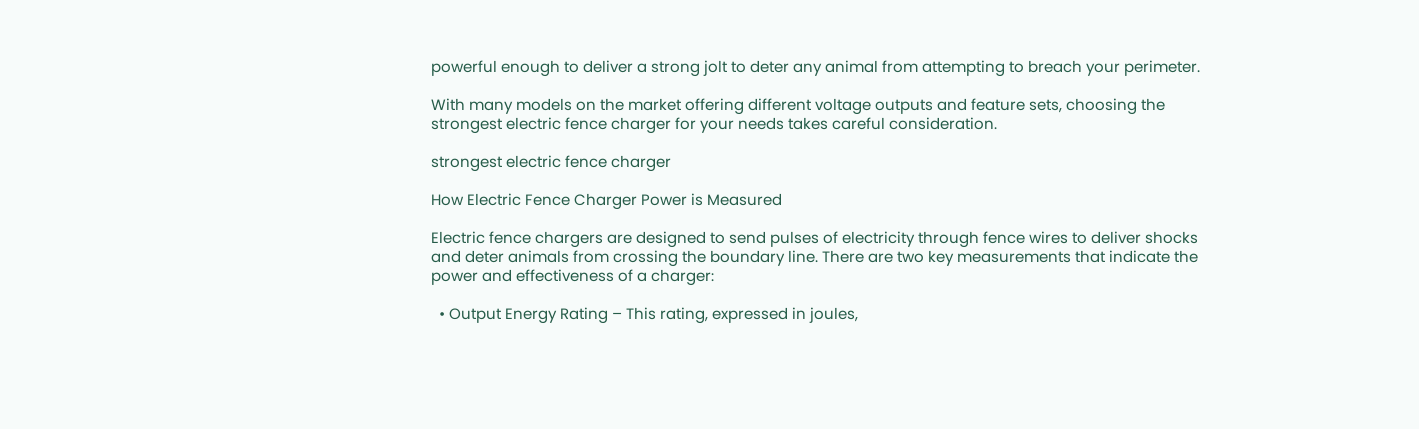powerful enough to deliver a strong jolt to deter any animal from attempting to breach your perimeter.

With many models on the market offering different voltage outputs and feature sets, choosing the strongest electric fence charger for your needs takes careful consideration.

strongest electric fence charger

How Electric Fence Charger Power is Measured

Electric fence chargers are designed to send pulses of electricity through fence wires to deliver shocks and deter animals from crossing the boundary line. There are two key measurements that indicate the power and effectiveness of a charger:

  • Output Energy Rating – This rating, expressed in joules,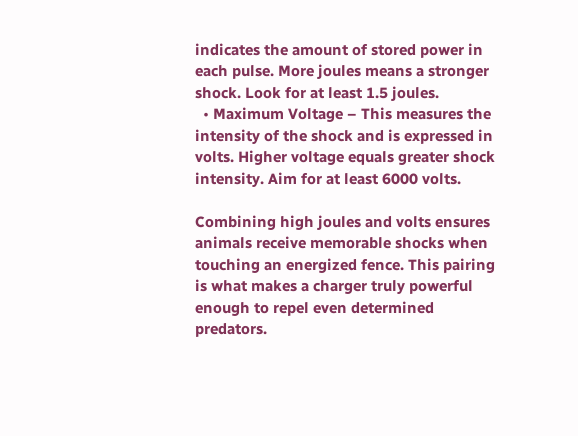indicates the amount of stored power in each pulse. More joules means a stronger shock. Look for at least 1.5 joules.
  • Maximum Voltage – This measures the intensity of the shock and is expressed in volts. Higher voltage equals greater shock intensity. Aim for at least 6000 volts.

Combining high joules and volts ensures animals receive memorable shocks when touching an energized fence. This pairing is what makes a charger truly powerful enough to repel even determined predators.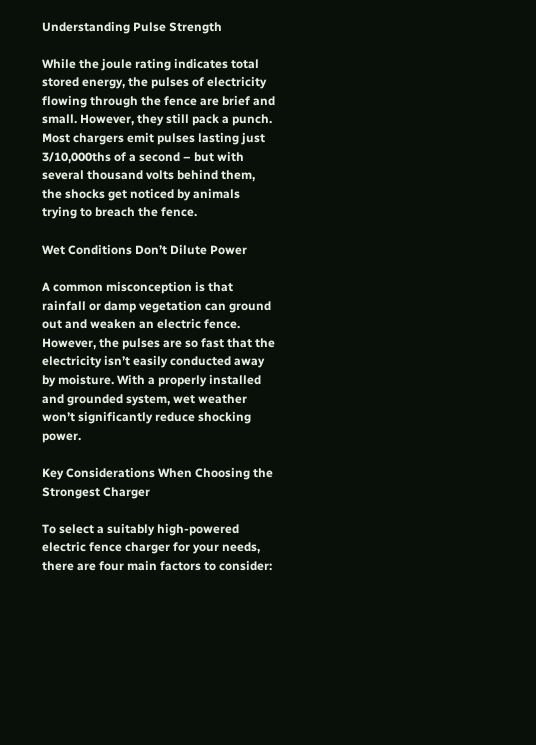Understanding Pulse Strength

While the joule rating indicates total stored energy, the pulses of electricity flowing through the fence are brief and small. However, they still pack a punch. Most chargers emit pulses lasting just 3/10,000ths of a second – but with several thousand volts behind them, the shocks get noticed by animals trying to breach the fence.

Wet Conditions Don’t Dilute Power

A common misconception is that rainfall or damp vegetation can ground out and weaken an electric fence. However, the pulses are so fast that the electricity isn’t easily conducted away by moisture. With a properly installed and grounded system, wet weather won’t significantly reduce shocking power.

Key Considerations When Choosing the Strongest Charger

To select a suitably high-powered electric fence charger for your needs, there are four main factors to consider: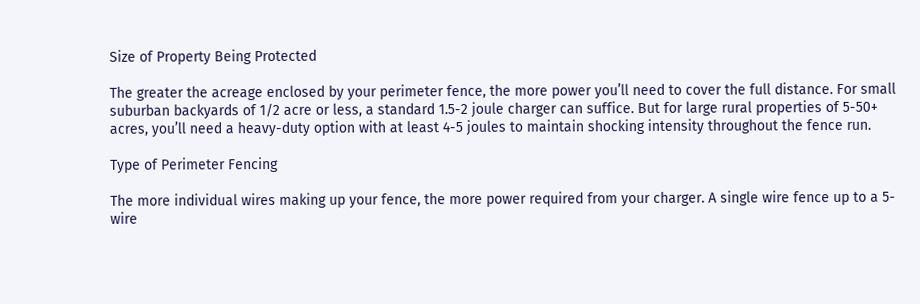Size of Property Being Protected

The greater the acreage enclosed by your perimeter fence, the more power you’ll need to cover the full distance. For small suburban backyards of 1/2 acre or less, a standard 1.5-2 joule charger can suffice. But for large rural properties of 5-50+ acres, you’ll need a heavy-duty option with at least 4-5 joules to maintain shocking intensity throughout the fence run.

Type of Perimeter Fencing

The more individual wires making up your fence, the more power required from your charger. A single wire fence up to a 5-wire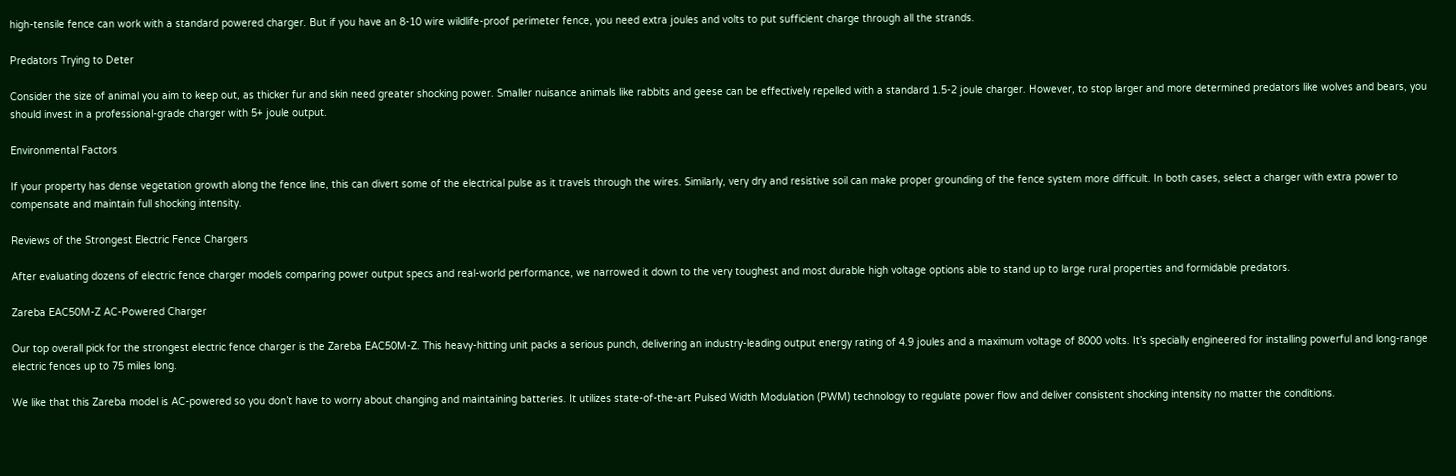high-tensile fence can work with a standard powered charger. But if you have an 8-10 wire wildlife-proof perimeter fence, you need extra joules and volts to put sufficient charge through all the strands.

Predators Trying to Deter

Consider the size of animal you aim to keep out, as thicker fur and skin need greater shocking power. Smaller nuisance animals like rabbits and geese can be effectively repelled with a standard 1.5-2 joule charger. However, to stop larger and more determined predators like wolves and bears, you should invest in a professional-grade charger with 5+ joule output.

Environmental Factors

If your property has dense vegetation growth along the fence line, this can divert some of the electrical pulse as it travels through the wires. Similarly, very dry and resistive soil can make proper grounding of the fence system more difficult. In both cases, select a charger with extra power to compensate and maintain full shocking intensity.

Reviews of the Strongest Electric Fence Chargers

After evaluating dozens of electric fence charger models comparing power output specs and real-world performance, we narrowed it down to the very toughest and most durable high voltage options able to stand up to large rural properties and formidable predators.

Zareba EAC50M-Z AC-Powered Charger

Our top overall pick for the strongest electric fence charger is the Zareba EAC50M-Z. This heavy-hitting unit packs a serious punch, delivering an industry-leading output energy rating of 4.9 joules and a maximum voltage of 8000 volts. It’s specially engineered for installing powerful and long-range electric fences up to 75 miles long.

We like that this Zareba model is AC-powered so you don’t have to worry about changing and maintaining batteries. It utilizes state-of-the-art Pulsed Width Modulation (PWM) technology to regulate power flow and deliver consistent shocking intensity no matter the conditions.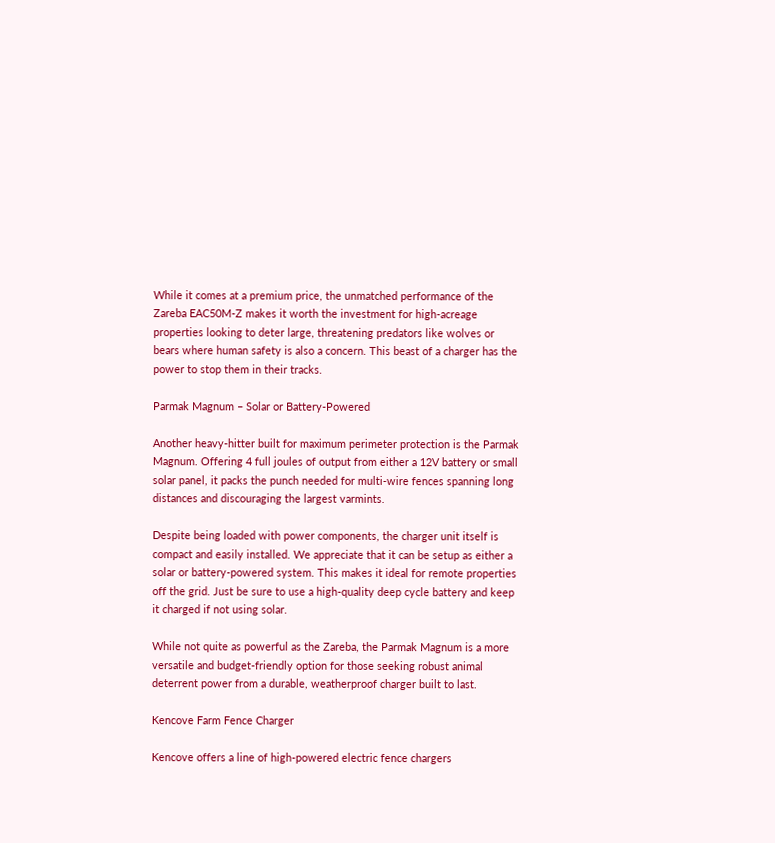While it comes at a premium price, the unmatched performance of the Zareba EAC50M-Z makes it worth the investment for high-acreage properties looking to deter large, threatening predators like wolves or bears where human safety is also a concern. This beast of a charger has the power to stop them in their tracks.

Parmak Magnum – Solar or Battery-Powered

Another heavy-hitter built for maximum perimeter protection is the Parmak Magnum. Offering 4 full joules of output from either a 12V battery or small solar panel, it packs the punch needed for multi-wire fences spanning long distances and discouraging the largest varmints.

Despite being loaded with power components, the charger unit itself is compact and easily installed. We appreciate that it can be setup as either a solar or battery-powered system. This makes it ideal for remote properties off the grid. Just be sure to use a high-quality deep cycle battery and keep it charged if not using solar.

While not quite as powerful as the Zareba, the Parmak Magnum is a more versatile and budget-friendly option for those seeking robust animal deterrent power from a durable, weatherproof charger built to last.

Kencove Farm Fence Charger

Kencove offers a line of high-powered electric fence chargers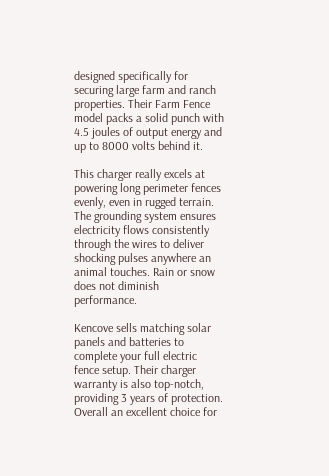designed specifically for securing large farm and ranch properties. Their Farm Fence model packs a solid punch with 4.5 joules of output energy and up to 8000 volts behind it.

This charger really excels at powering long perimeter fences evenly, even in rugged terrain. The grounding system ensures electricity flows consistently through the wires to deliver shocking pulses anywhere an animal touches. Rain or snow does not diminish performance.

Kencove sells matching solar panels and batteries to complete your full electric fence setup. Their charger warranty is also top-notch, providing 3 years of protection. Overall an excellent choice for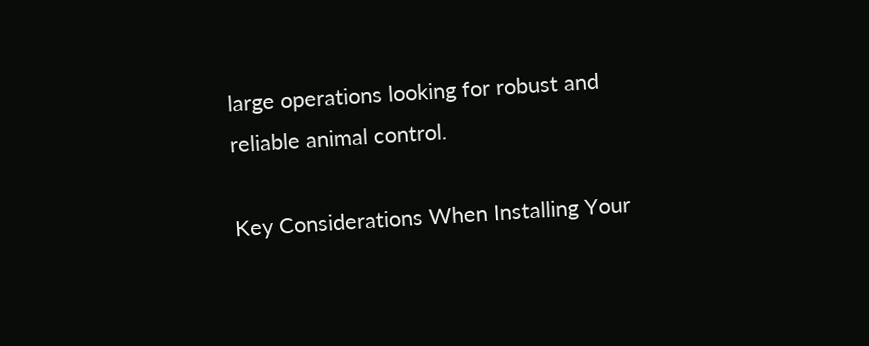large operations looking for robust and reliable animal control.

Key Considerations When Installing Your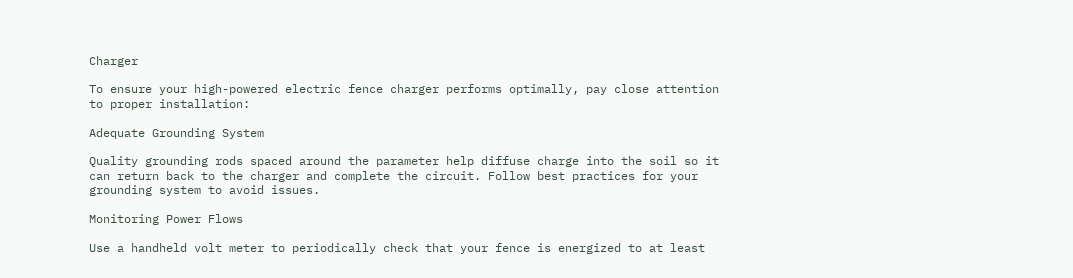Charger

To ensure your high-powered electric fence charger performs optimally, pay close attention to proper installation:

Adequate Grounding System

Quality grounding rods spaced around the parameter help diffuse charge into the soil so it can return back to the charger and complete the circuit. Follow best practices for your grounding system to avoid issues.

Monitoring Power Flows

Use a handheld volt meter to periodically check that your fence is energized to at least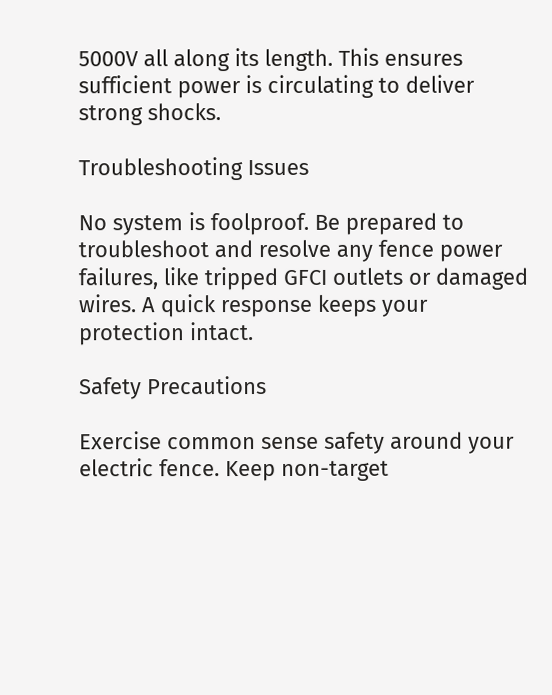5000V all along its length. This ensures sufficient power is circulating to deliver strong shocks.

Troubleshooting Issues

No system is foolproof. Be prepared to troubleshoot and resolve any fence power failures, like tripped GFCI outlets or damaged wires. A quick response keeps your protection intact.

Safety Precautions

Exercise common sense safety around your electric fence. Keep non-target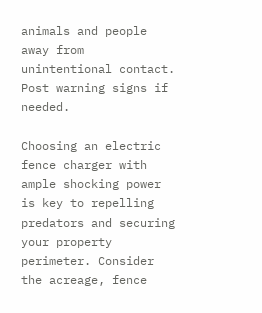animals and people away from unintentional contact. Post warning signs if needed.

Choosing an electric fence charger with ample shocking power is key to repelling predators and securing your property perimeter. Consider the acreage, fence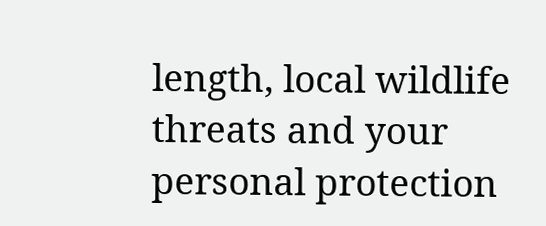length, local wildlife threats and your personal protection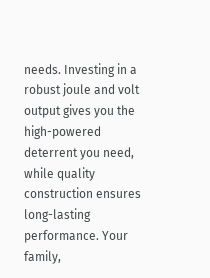needs. Investing in a robust joule and volt output gives you the high-powered deterrent you need, while quality construction ensures long-lasting performance. Your family,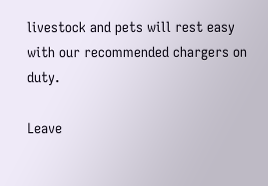livestock and pets will rest easy with our recommended chargers on duty.

Leave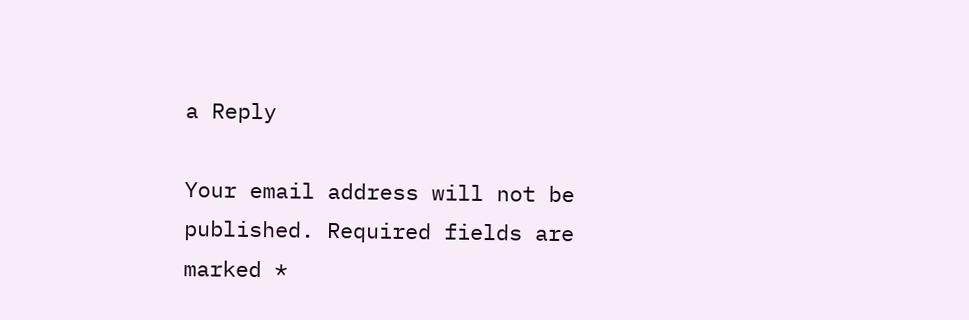a Reply

Your email address will not be published. Required fields are marked *